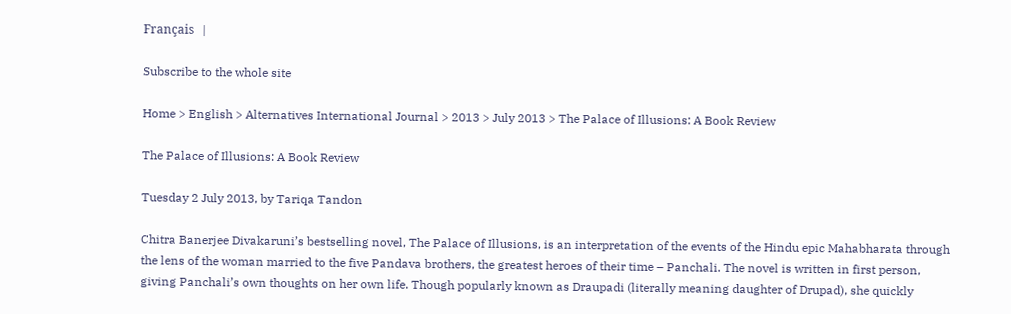Français   |

Subscribe to the whole site

Home > English > Alternatives International Journal > 2013 > July 2013 > The Palace of Illusions: A Book Review

The Palace of Illusions: A Book Review

Tuesday 2 July 2013, by Tariqa Tandon

Chitra Banerjee Divakaruni’s bestselling novel, The Palace of Illusions, is an interpretation of the events of the Hindu epic Mahabharata through the lens of the woman married to the five Pandava brothers, the greatest heroes of their time – Panchali. The novel is written in first person, giving Panchali’s own thoughts on her own life. Though popularly known as Draupadi (literally meaning daughter of Drupad), she quickly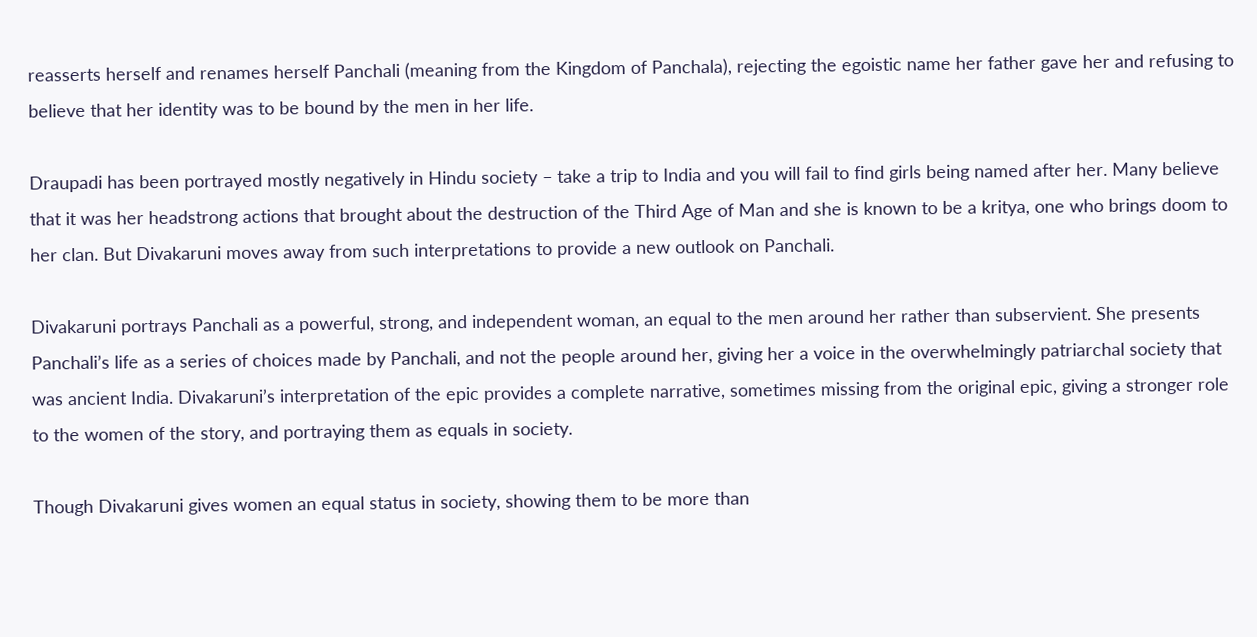reasserts herself and renames herself Panchali (meaning from the Kingdom of Panchala), rejecting the egoistic name her father gave her and refusing to believe that her identity was to be bound by the men in her life.

Draupadi has been portrayed mostly negatively in Hindu society – take a trip to India and you will fail to find girls being named after her. Many believe that it was her headstrong actions that brought about the destruction of the Third Age of Man and she is known to be a kritya, one who brings doom to her clan. But Divakaruni moves away from such interpretations to provide a new outlook on Panchali.

Divakaruni portrays Panchali as a powerful, strong, and independent woman, an equal to the men around her rather than subservient. She presents Panchali’s life as a series of choices made by Panchali, and not the people around her, giving her a voice in the overwhelmingly patriarchal society that was ancient India. Divakaruni’s interpretation of the epic provides a complete narrative, sometimes missing from the original epic, giving a stronger role to the women of the story, and portraying them as equals in society.

Though Divakaruni gives women an equal status in society, showing them to be more than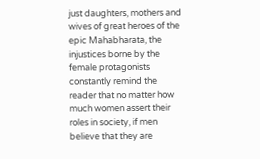just daughters, mothers and wives of great heroes of the epic Mahabharata, the injustices borne by the female protagonists constantly remind the reader that no matter how much women assert their roles in society, if men believe that they are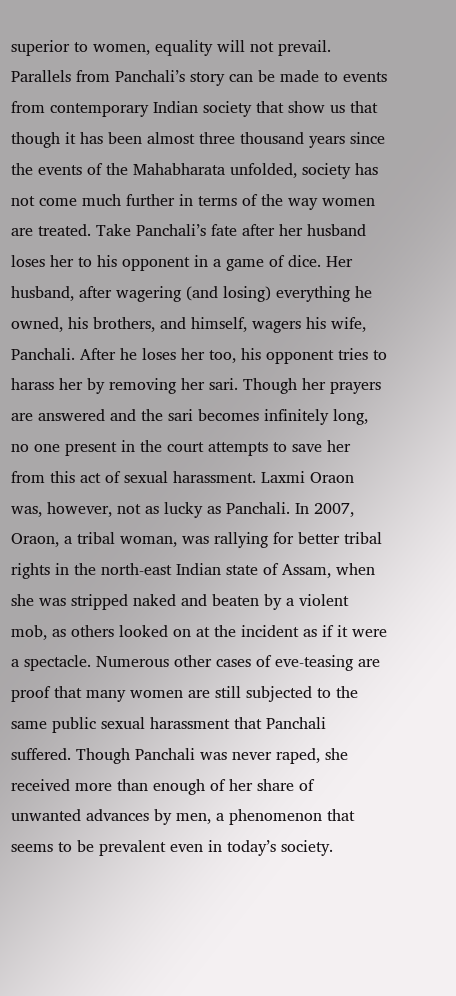superior to women, equality will not prevail. Parallels from Panchali’s story can be made to events from contemporary Indian society that show us that though it has been almost three thousand years since the events of the Mahabharata unfolded, society has not come much further in terms of the way women are treated. Take Panchali’s fate after her husband loses her to his opponent in a game of dice. Her husband, after wagering (and losing) everything he owned, his brothers, and himself, wagers his wife, Panchali. After he loses her too, his opponent tries to harass her by removing her sari. Though her prayers are answered and the sari becomes infinitely long, no one present in the court attempts to save her from this act of sexual harassment. Laxmi Oraon was, however, not as lucky as Panchali. In 2007, Oraon, a tribal woman, was rallying for better tribal rights in the north-east Indian state of Assam, when she was stripped naked and beaten by a violent mob, as others looked on at the incident as if it were a spectacle. Numerous other cases of eve-teasing are proof that many women are still subjected to the same public sexual harassment that Panchali suffered. Though Panchali was never raped, she received more than enough of her share of unwanted advances by men, a phenomenon that seems to be prevalent even in today’s society.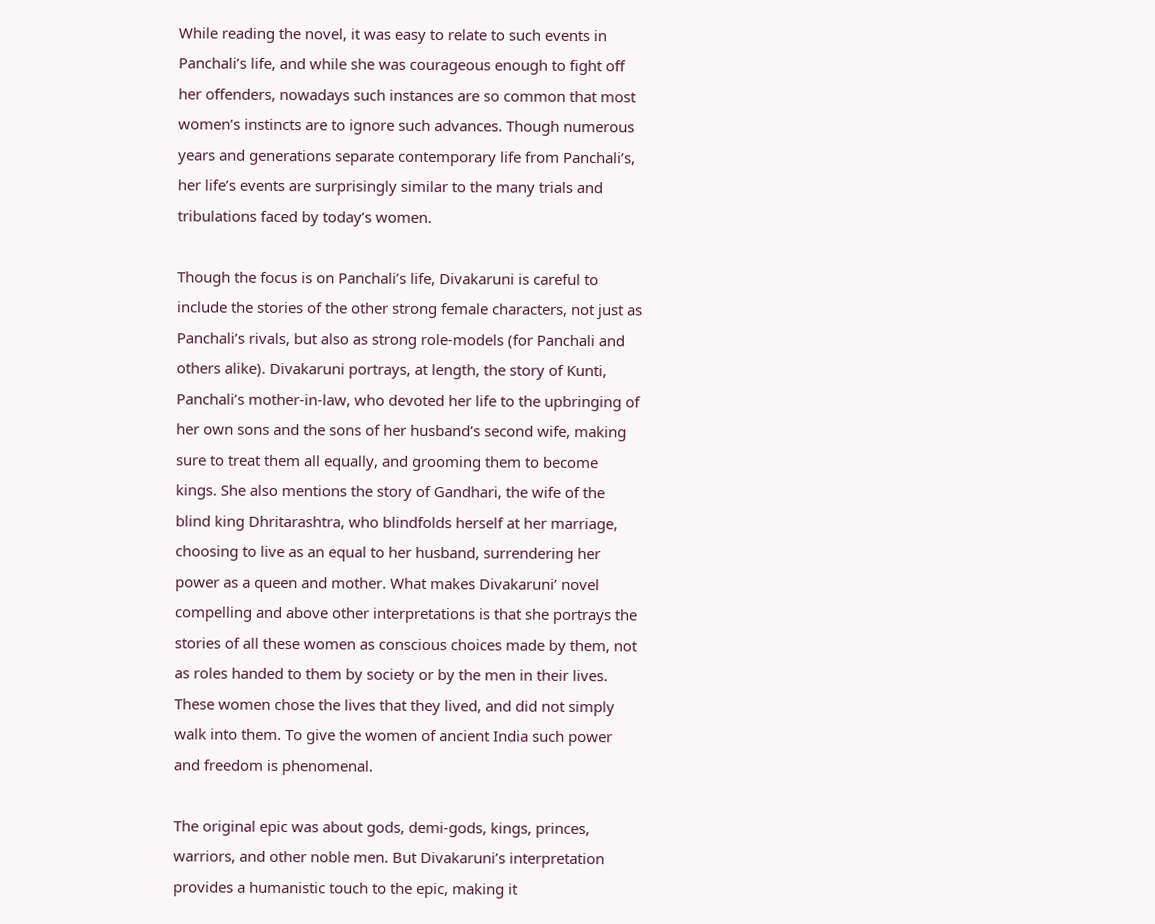While reading the novel, it was easy to relate to such events in Panchali’s life, and while she was courageous enough to fight off her offenders, nowadays such instances are so common that most women’s instincts are to ignore such advances. Though numerous years and generations separate contemporary life from Panchali’s, her life’s events are surprisingly similar to the many trials and tribulations faced by today’s women.

Though the focus is on Panchali’s life, Divakaruni is careful to include the stories of the other strong female characters, not just as Panchali’s rivals, but also as strong role-models (for Panchali and others alike). Divakaruni portrays, at length, the story of Kunti, Panchali’s mother-in-law, who devoted her life to the upbringing of her own sons and the sons of her husband’s second wife, making sure to treat them all equally, and grooming them to become kings. She also mentions the story of Gandhari, the wife of the blind king Dhritarashtra, who blindfolds herself at her marriage, choosing to live as an equal to her husband, surrendering her power as a queen and mother. What makes Divakaruni’ novel compelling and above other interpretations is that she portrays the stories of all these women as conscious choices made by them, not as roles handed to them by society or by the men in their lives. These women chose the lives that they lived, and did not simply walk into them. To give the women of ancient India such power and freedom is phenomenal.

The original epic was about gods, demi-gods, kings, princes, warriors, and other noble men. But Divakaruni’s interpretation provides a humanistic touch to the epic, making it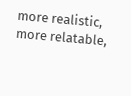more realistic, more relatable,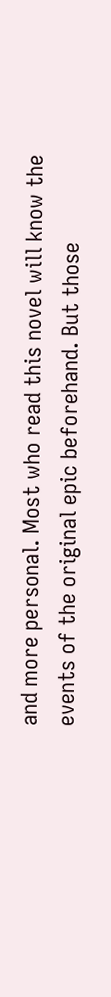and more personal. Most who read this novel will know the events of the original epic beforehand. But those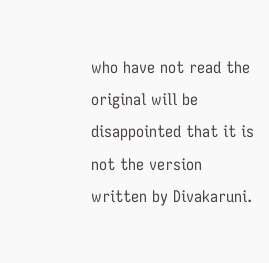who have not read the original will be disappointed that it is not the version written by Divakaruni.